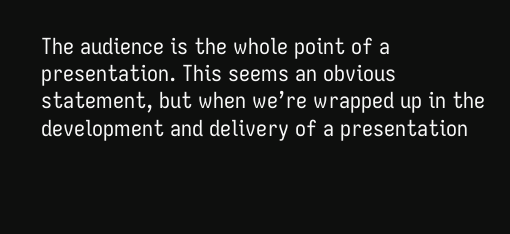The audience is the whole point of a presentation. This seems an obvious statement, but when we’re wrapped up in the development and delivery of a presentation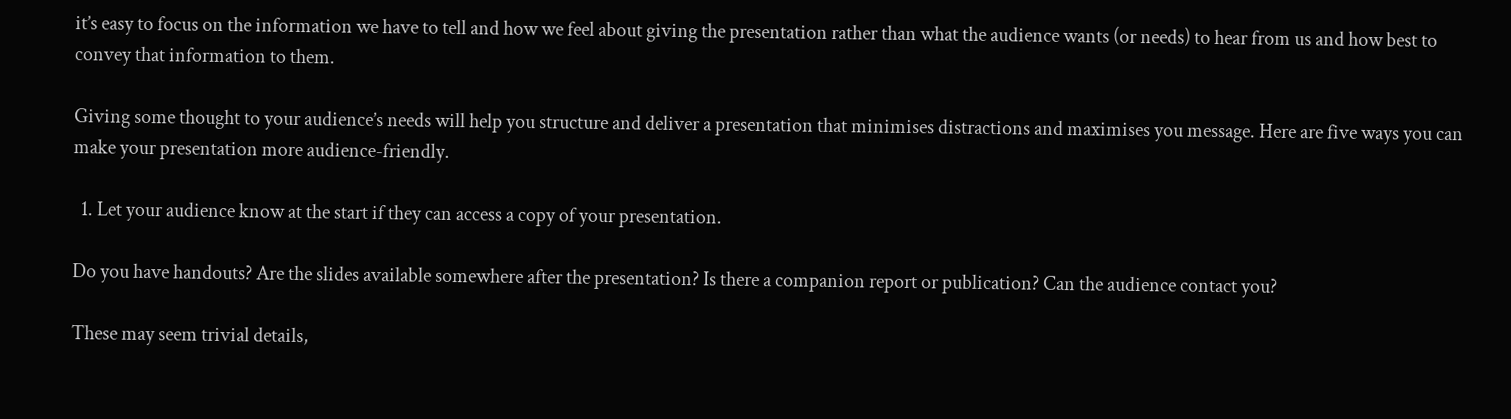it’s easy to focus on the information we have to tell and how we feel about giving the presentation rather than what the audience wants (or needs) to hear from us and how best to convey that information to them.

Giving some thought to your audience’s needs will help you structure and deliver a presentation that minimises distractions and maximises you message. Here are five ways you can make your presentation more audience-friendly.

  1. Let your audience know at the start if they can access a copy of your presentation.

Do you have handouts? Are the slides available somewhere after the presentation? Is there a companion report or publication? Can the audience contact you?

These may seem trivial details,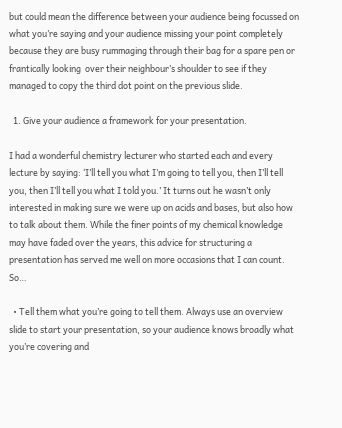but could mean the difference between your audience being focussed on what you’re saying and your audience missing your point completely because they are busy rummaging through their bag for a spare pen or frantically looking  over their neighbour’s shoulder to see if they managed to copy the third dot point on the previous slide.

  1. Give your audience a framework for your presentation.

I had a wonderful chemistry lecturer who started each and every lecture by saying: ‘I’ll tell you what I’m going to tell you, then I’ll tell you, then I’ll tell you what I told you.’ It turns out he wasn’t only interested in making sure we were up on acids and bases, but also how to talk about them. While the finer points of my chemical knowledge may have faded over the years, this advice for structuring a presentation has served me well on more occasions that I can count. So…

  • Tell them what you’re going to tell them. Always use an overview slide to start your presentation, so your audience knows broadly what you’re covering and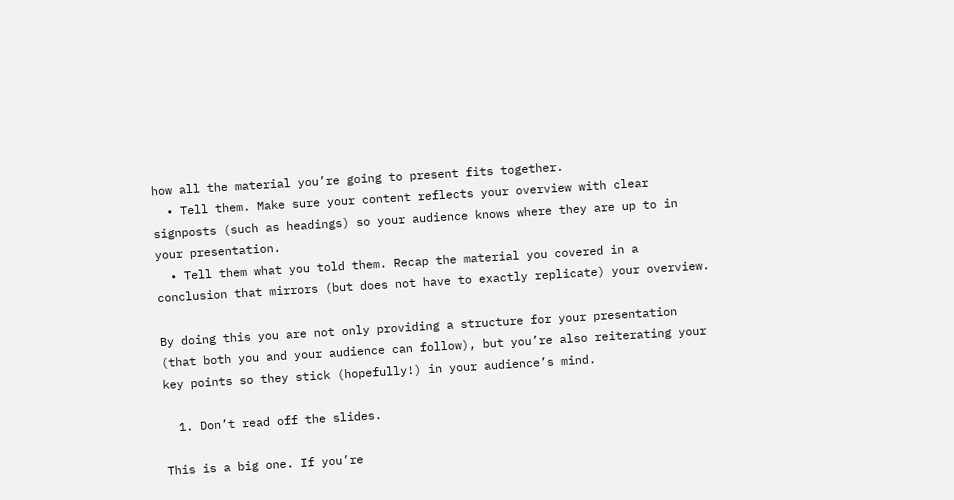how all the material you’re going to present fits together.
  • Tell them. Make sure your content reflects your overview with clear signposts (such as headings) so your audience knows where they are up to in your presentation.
  • Tell them what you told them. Recap the material you covered in a conclusion that mirrors (but does not have to exactly replicate) your overview.

By doing this you are not only providing a structure for your presentation (that both you and your audience can follow), but you’re also reiterating your key points so they stick (hopefully!) in your audience’s mind.

  1. Don’t read off the slides.

This is a big one. If you’re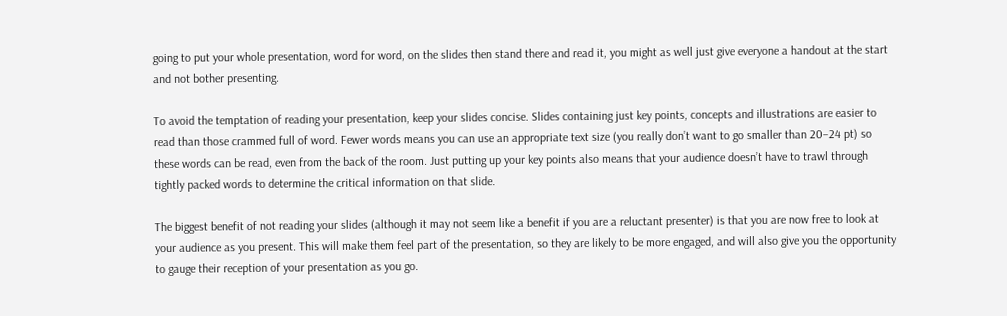going to put your whole presentation, word for word, on the slides then stand there and read it, you might as well just give everyone a handout at the start and not bother presenting.

To avoid the temptation of reading your presentation, keep your slides concise. Slides containing just key points, concepts and illustrations are easier to read than those crammed full of word. Fewer words means you can use an appropriate text size (you really don’t want to go smaller than 20–24 pt) so these words can be read, even from the back of the room. Just putting up your key points also means that your audience doesn’t have to trawl through tightly packed words to determine the critical information on that slide.

The biggest benefit of not reading your slides (although it may not seem like a benefit if you are a reluctant presenter) is that you are now free to look at your audience as you present. This will make them feel part of the presentation, so they are likely to be more engaged, and will also give you the opportunity to gauge their reception of your presentation as you go.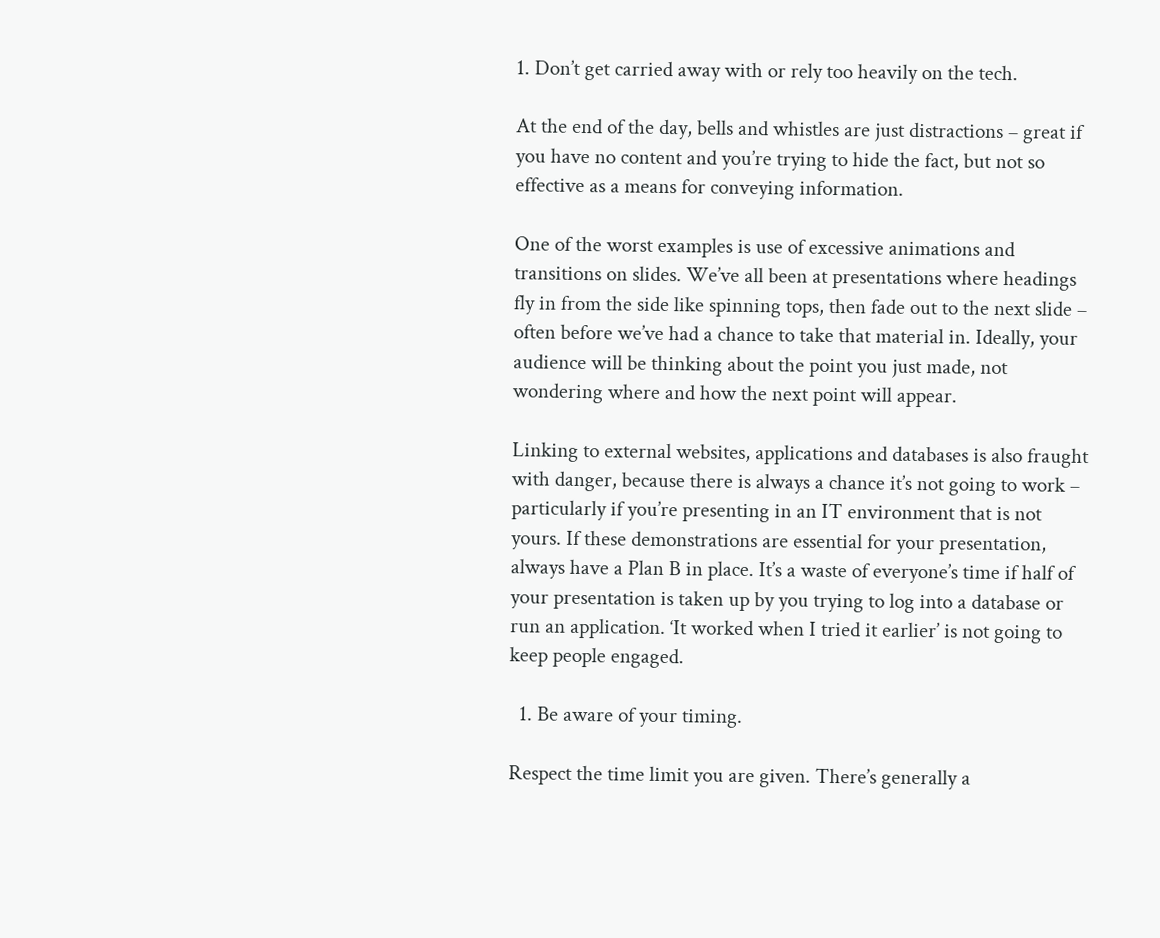1. Don’t get carried away with or rely too heavily on the tech.

At the end of the day, bells and whistles are just distractions – great if you have no content and you’re trying to hide the fact, but not so effective as a means for conveying information.

One of the worst examples is use of excessive animations and transitions on slides. We’ve all been at presentations where headings fly in from the side like spinning tops, then fade out to the next slide – often before we’ve had a chance to take that material in. Ideally, your audience will be thinking about the point you just made, not wondering where and how the next point will appear.

Linking to external websites, applications and databases is also fraught with danger, because there is always a chance it’s not going to work – particularly if you’re presenting in an IT environment that is not yours. If these demonstrations are essential for your presentation, always have a Plan B in place. It’s a waste of everyone’s time if half of your presentation is taken up by you trying to log into a database or run an application. ‘It worked when I tried it earlier’ is not going to keep people engaged.

  1. Be aware of your timing.

Respect the time limit you are given. There’s generally a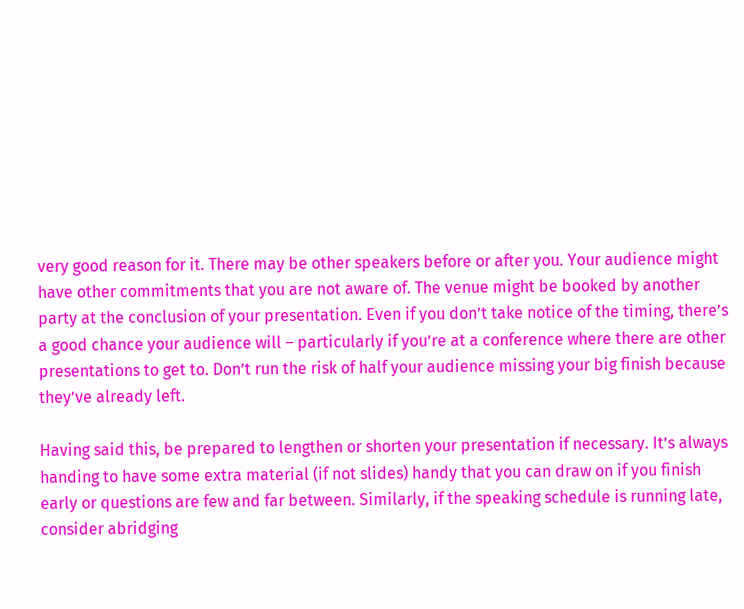very good reason for it. There may be other speakers before or after you. Your audience might have other commitments that you are not aware of. The venue might be booked by another party at the conclusion of your presentation. Even if you don’t take notice of the timing, there’s a good chance your audience will – particularly if you’re at a conference where there are other presentations to get to. Don’t run the risk of half your audience missing your big finish because they’ve already left.

Having said this, be prepared to lengthen or shorten your presentation if necessary. It’s always handing to have some extra material (if not slides) handy that you can draw on if you finish early or questions are few and far between. Similarly, if the speaking schedule is running late, consider abridging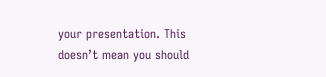your presentation. This doesn’t mean you should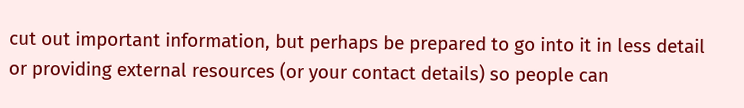cut out important information, but perhaps be prepared to go into it in less detail or providing external resources (or your contact details) so people can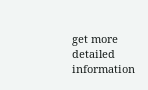get more detailed information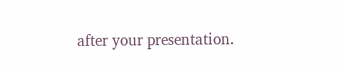after your presentation.